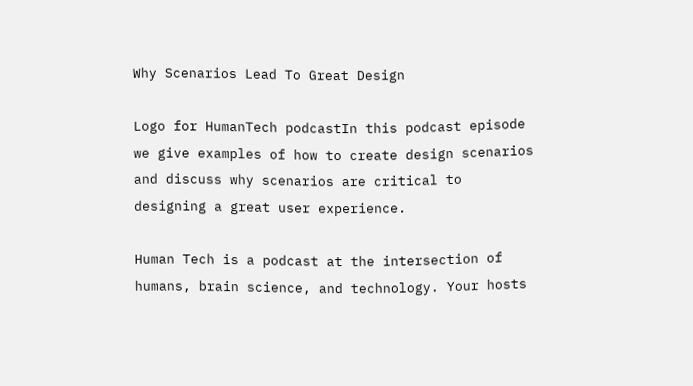Why Scenarios Lead To Great Design

Logo for HumanTech podcastIn this podcast episode we give examples of how to create design scenarios and discuss why scenarios are critical to designing a great user experience.

Human Tech is a podcast at the intersection of humans, brain science, and technology. Your hosts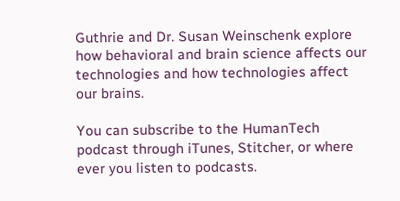Guthrie and Dr. Susan Weinschenk explore how behavioral and brain science affects our technologies and how technologies affect our brains.

You can subscribe to the HumanTech podcast through iTunes, Stitcher, or where ever you listen to podcasts.